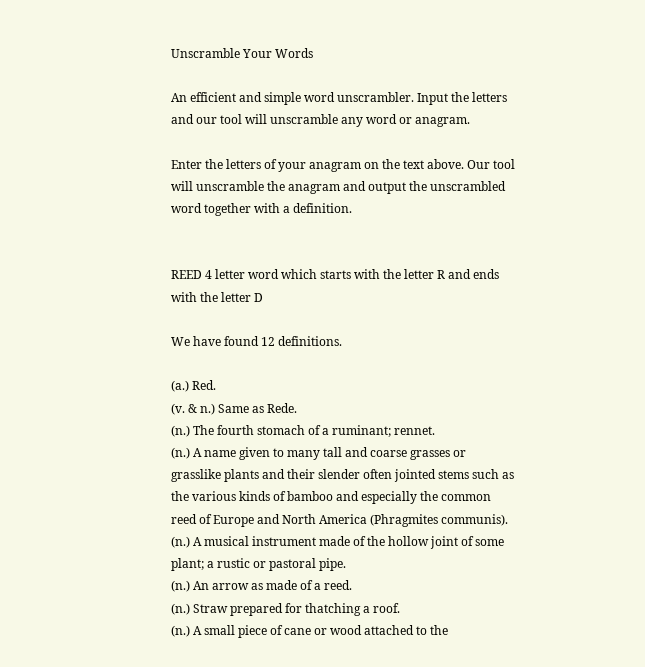Unscramble Your Words

An efficient and simple word unscrambler. Input the letters and our tool will unscramble any word or anagram.

Enter the letters of your anagram on the text above. Our tool will unscramble the anagram and output the unscrambled word together with a definition.


REED 4 letter word which starts with the letter R and ends with the letter D

We have found 12 definitions.

(a.) Red.
(v. & n.) Same as Rede.
(n.) The fourth stomach of a ruminant; rennet.
(n.) A name given to many tall and coarse grasses or grasslike plants and their slender often jointed stems such as the various kinds of bamboo and especially the common reed of Europe and North America (Phragmites communis).
(n.) A musical instrument made of the hollow joint of some plant; a rustic or pastoral pipe.
(n.) An arrow as made of a reed.
(n.) Straw prepared for thatching a roof.
(n.) A small piece of cane or wood attached to the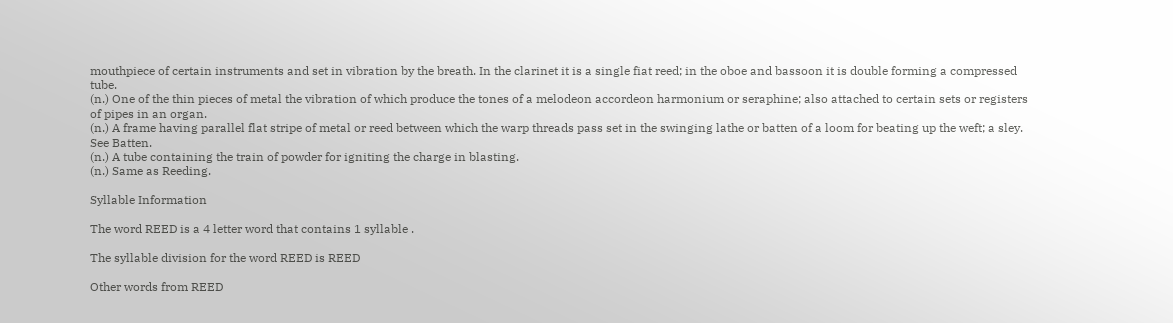mouthpiece of certain instruments and set in vibration by the breath. In the clarinet it is a single fiat reed; in the oboe and bassoon it is double forming a compressed tube.
(n.) One of the thin pieces of metal the vibration of which produce the tones of a melodeon accordeon harmonium or seraphine; also attached to certain sets or registers of pipes in an organ.
(n.) A frame having parallel flat stripe of metal or reed between which the warp threads pass set in the swinging lathe or batten of a loom for beating up the weft; a sley. See Batten.
(n.) A tube containing the train of powder for igniting the charge in blasting.
(n.) Same as Reeding.

Syllable Information

The word REED is a 4 letter word that contains 1 syllable .

The syllable division for the word REED is REED

Other words from REED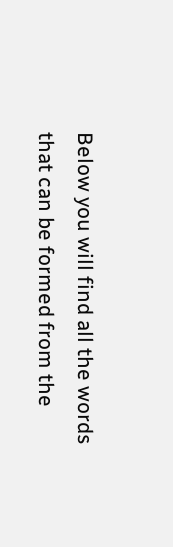Below you will find all the words that can be formed from the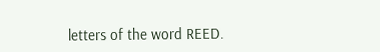letters of the word REED.